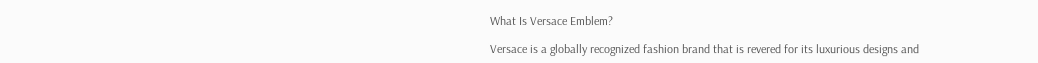What Is Versace Emblem?

Versace is a globally recognized fashion brand that is revered for its luxurious designs and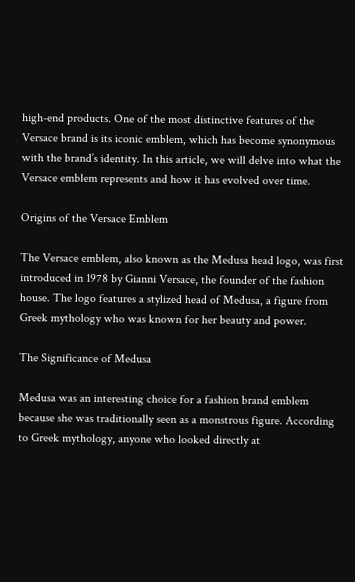high-end products. One of the most distinctive features of the Versace brand is its iconic emblem, which has become synonymous with the brand’s identity. In this article, we will delve into what the Versace emblem represents and how it has evolved over time.

Origins of the Versace Emblem

The Versace emblem, also known as the Medusa head logo, was first introduced in 1978 by Gianni Versace, the founder of the fashion house. The logo features a stylized head of Medusa, a figure from Greek mythology who was known for her beauty and power.

The Significance of Medusa

Medusa was an interesting choice for a fashion brand emblem because she was traditionally seen as a monstrous figure. According to Greek mythology, anyone who looked directly at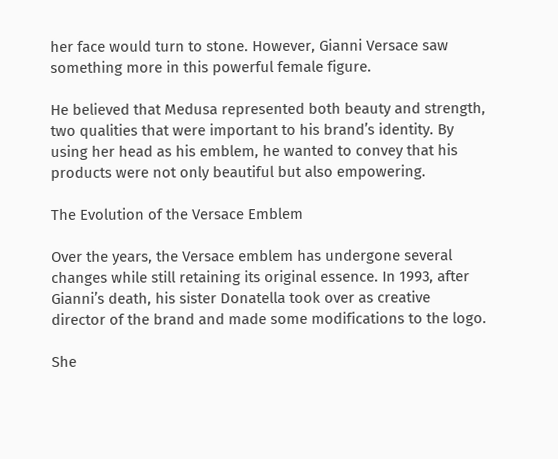her face would turn to stone. However, Gianni Versace saw something more in this powerful female figure.

He believed that Medusa represented both beauty and strength, two qualities that were important to his brand’s identity. By using her head as his emblem, he wanted to convey that his products were not only beautiful but also empowering.

The Evolution of the Versace Emblem

Over the years, the Versace emblem has undergone several changes while still retaining its original essence. In 1993, after Gianni’s death, his sister Donatella took over as creative director of the brand and made some modifications to the logo.

She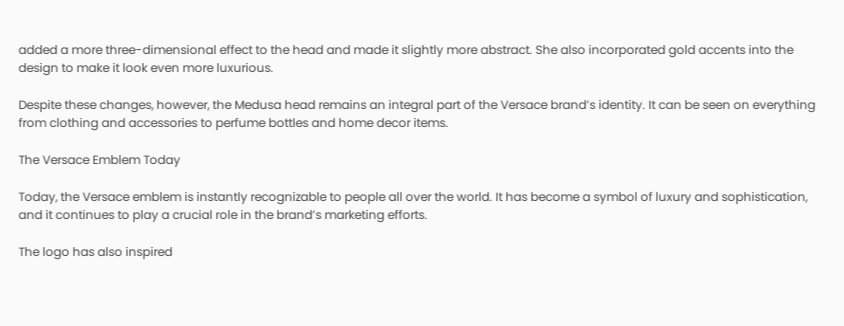added a more three-dimensional effect to the head and made it slightly more abstract. She also incorporated gold accents into the design to make it look even more luxurious.

Despite these changes, however, the Medusa head remains an integral part of the Versace brand’s identity. It can be seen on everything from clothing and accessories to perfume bottles and home decor items.

The Versace Emblem Today

Today, the Versace emblem is instantly recognizable to people all over the world. It has become a symbol of luxury and sophistication, and it continues to play a crucial role in the brand’s marketing efforts.

The logo has also inspired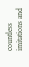countless imitations and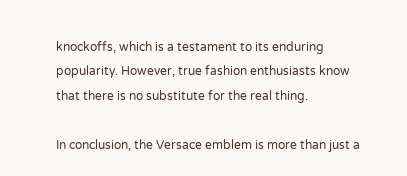knockoffs, which is a testament to its enduring popularity. However, true fashion enthusiasts know that there is no substitute for the real thing.

In conclusion, the Versace emblem is more than just a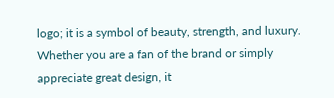logo; it is a symbol of beauty, strength, and luxury. Whether you are a fan of the brand or simply appreciate great design, it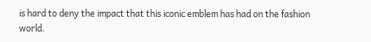is hard to deny the impact that this iconic emblem has had on the fashion world.